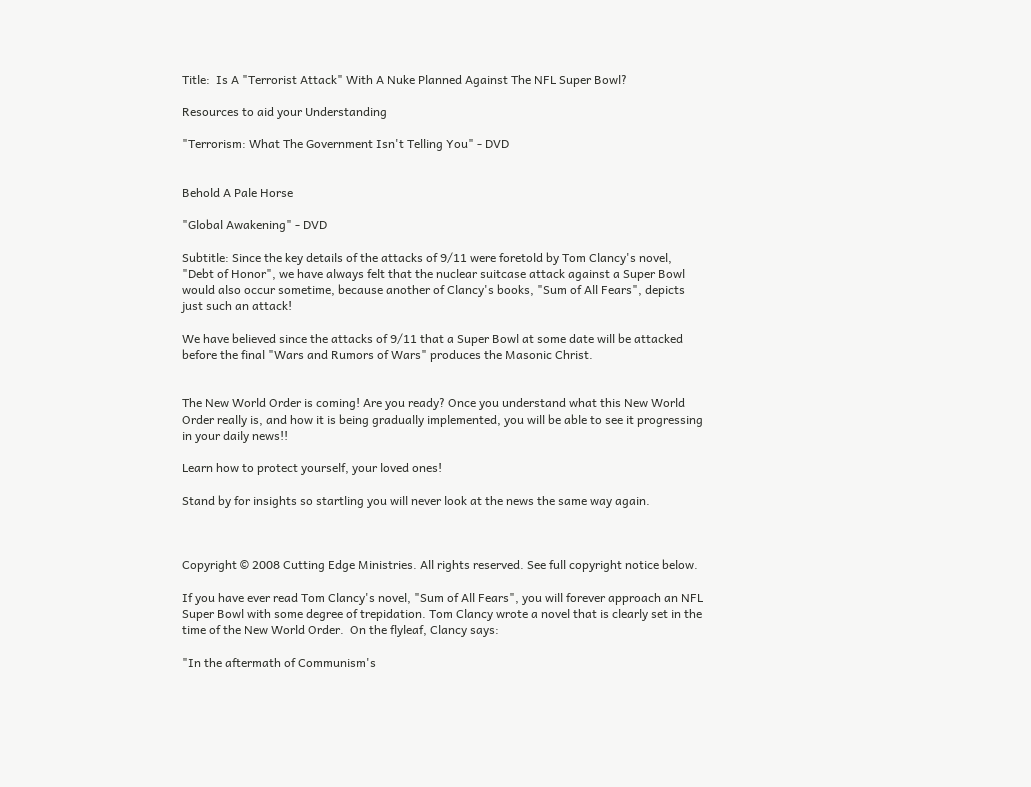Title:  Is A "Terrorist Attack" With A Nuke Planned Against The NFL Super Bowl?

Resources to aid your Understanding

"Terrorism: What The Government Isn't Telling You" - DVD


Behold A Pale Horse

"Global Awakening" - DVD

Subtitle: Since the key details of the attacks of 9/11 were foretold by Tom Clancy's novel, "Debt of Honor", we have always felt that the nuclear suitcase attack against a Super Bowl would also occur sometime, because another of Clancy's books, "Sum of All Fears", depicts just such an attack!

We have believed since the attacks of 9/11 that a Super Bowl at some date will be attacked before the final "Wars and Rumors of Wars" produces the Masonic Christ.


The New World Order is coming! Are you ready? Once you understand what this New World Order really is, and how it is being gradually implemented, you will be able to see it progressing in your daily news!!

Learn how to protect yourself, your loved ones!

Stand by for insights so startling you will never look at the news the same way again.



Copyright © 2008 Cutting Edge Ministries. All rights reserved. See full copyright notice below.

If you have ever read Tom Clancy's novel, "Sum of All Fears", you will forever approach an NFL Super Bowl with some degree of trepidation. Tom Clancy wrote a novel that is clearly set in the time of the New World Order.  On the flyleaf, Clancy says:

"In the aftermath of Communism's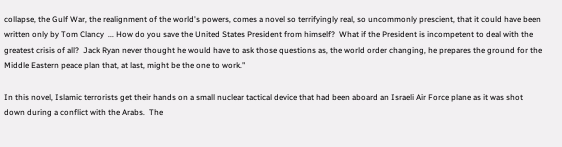collapse, the Gulf War, the realignment of the world's powers, comes a novel so terrifyingly real, so uncommonly prescient, that it could have been written only by Tom Clancy  ... How do you save the United States President from himself?  What if the President is incompetent to deal with the greatest crisis of all?  Jack Ryan never thought he would have to ask those questions as, the world order changing, he prepares the ground for the Middle Eastern peace plan that, at last, might be the one to work."

In this novel, Islamic terrorists get their hands on a small nuclear tactical device that had been aboard an Israeli Air Force plane as it was shot down during a conflict with the Arabs.  The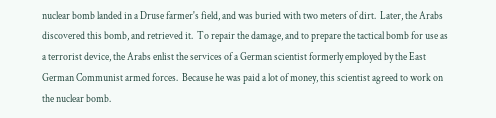nuclear bomb landed in a Druse farmer's field, and was buried with two meters of dirt.  Later, the Arabs discovered this bomb, and retrieved it.  To repair the damage, and to prepare the tactical bomb for use as a terrorist device, the Arabs enlist the services of a German scientist formerly employed by the East German Communist armed forces.  Because he was paid a lot of money, this scientist agreed to work on the nuclear bomb.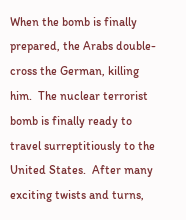When the bomb is finally prepared, the Arabs double-cross the German, killing him.  The nuclear terrorist bomb is finally ready to travel surreptitiously to the United States.  After many exciting twists and turns,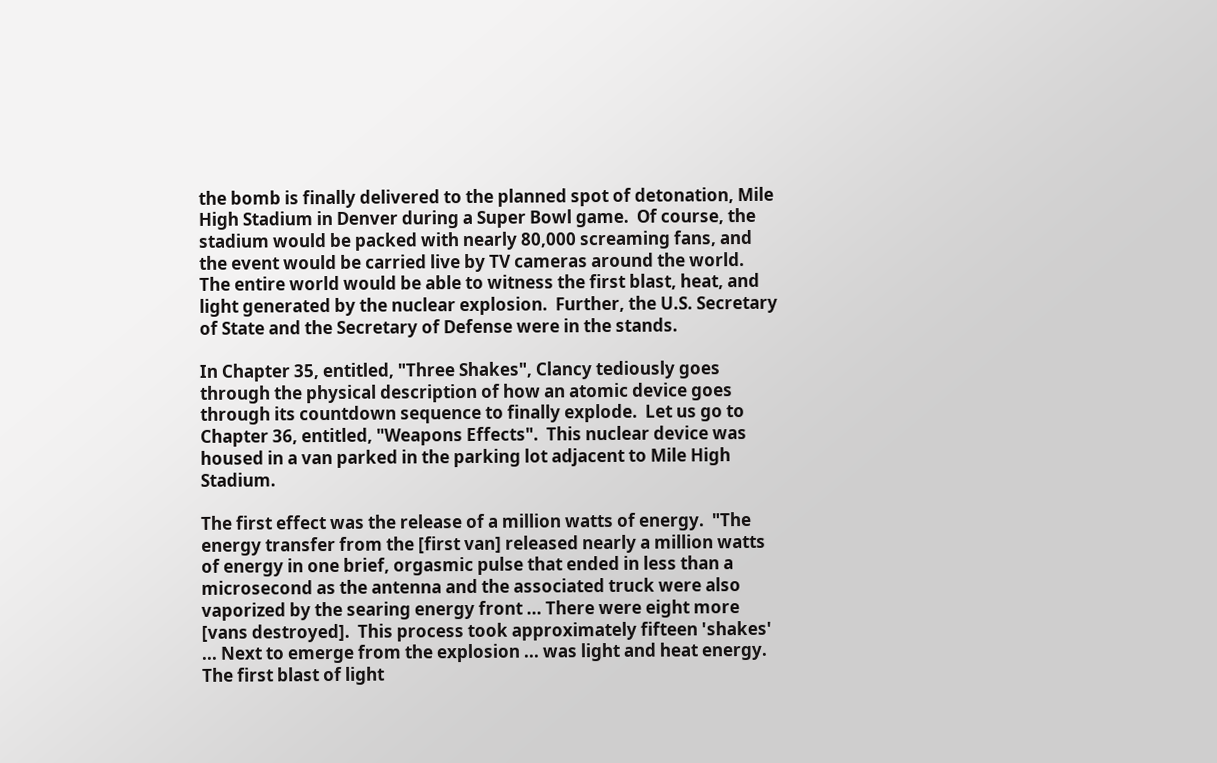the bomb is finally delivered to the planned spot of detonation, Mile High Stadium in Denver during a Super Bowl game.  Of course, the stadium would be packed with nearly 80,000 screaming fans, and the event would be carried live by TV cameras around the world.  The entire world would be able to witness the first blast, heat, and light generated by the nuclear explosion.  Further, the U.S. Secretary of State and the Secretary of Defense were in the stands.

In Chapter 35, entitled, "Three Shakes", Clancy tediously goes through the physical description of how an atomic device goes through its countdown sequence to finally explode.  Let us go to Chapter 36, entitled, "Weapons Effects".  This nuclear device was housed in a van parked in the parking lot adjacent to Mile High Stadium.

The first effect was the release of a million watts of energy.  "The energy transfer from the [first van] released nearly a million watts of energy in one brief, orgasmic pulse that ended in less than a microsecond as the antenna and the associated truck were also vaporized by the searing energy front ... There were eight more [vans destroyed].  This process took approximately fifteen 'shakes' ... Next to emerge from the explosion ... was light and heat energy.  The first blast of light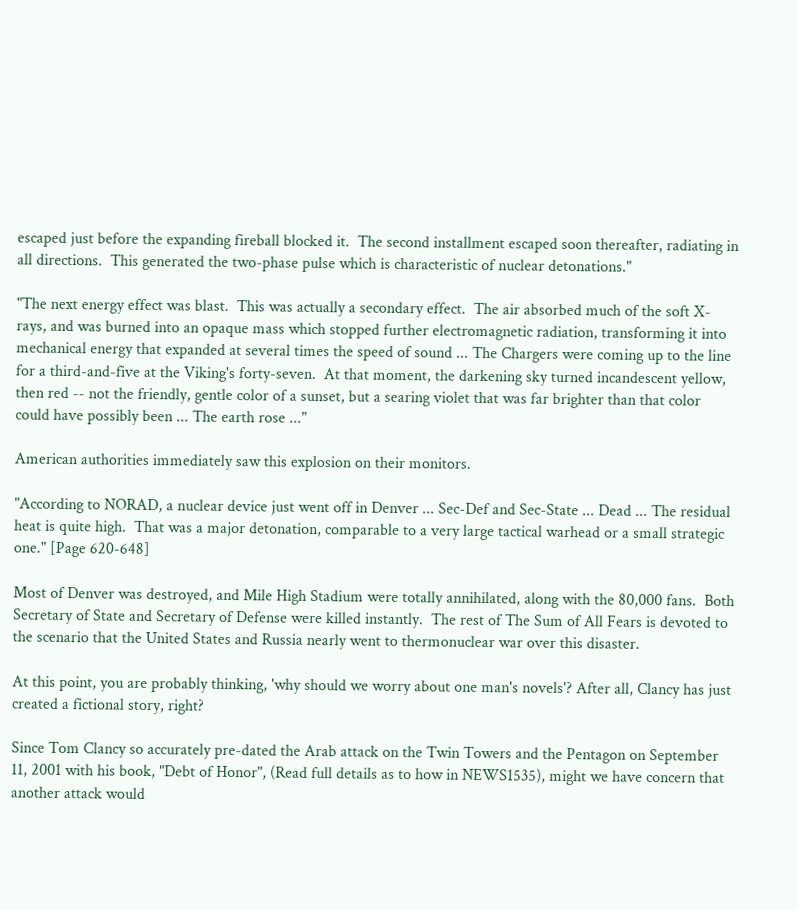escaped just before the expanding fireball blocked it.  The second installment escaped soon thereafter, radiating in all directions.  This generated the two-phase pulse which is characteristic of nuclear detonations."

"The next energy effect was blast.  This was actually a secondary effect.  The air absorbed much of the soft X-rays, and was burned into an opaque mass which stopped further electromagnetic radiation, transforming it into mechanical energy that expanded at several times the speed of sound ... The Chargers were coming up to the line for a third-and-five at the Viking's forty-seven.  At that moment, the darkening sky turned incandescent yellow, then red -- not the friendly, gentle color of a sunset, but a searing violet that was far brighter than that color could have possibly been ... The earth rose ..."

American authorities immediately saw this explosion on their monitors.

"According to NORAD, a nuclear device just went off in Denver ... Sec-Def and Sec-State ... Dead ... The residual heat is quite high.  That was a major detonation, comparable to a very large tactical warhead or a small strategic one." [Page 620-648]

Most of Denver was destroyed, and Mile High Stadium were totally annihilated, along with the 80,000 fans.  Both Secretary of State and Secretary of Defense were killed instantly.  The rest of The Sum of All Fears is devoted to the scenario that the United States and Russia nearly went to thermonuclear war over this disaster.

At this point, you are probably thinking, 'why should we worry about one man's novels'? After all, Clancy has just created a fictional story, right?

Since Tom Clancy so accurately pre-dated the Arab attack on the Twin Towers and the Pentagon on September 11, 2001 with his book, "Debt of Honor", (Read full details as to how in NEWS1535), might we have concern that another attack would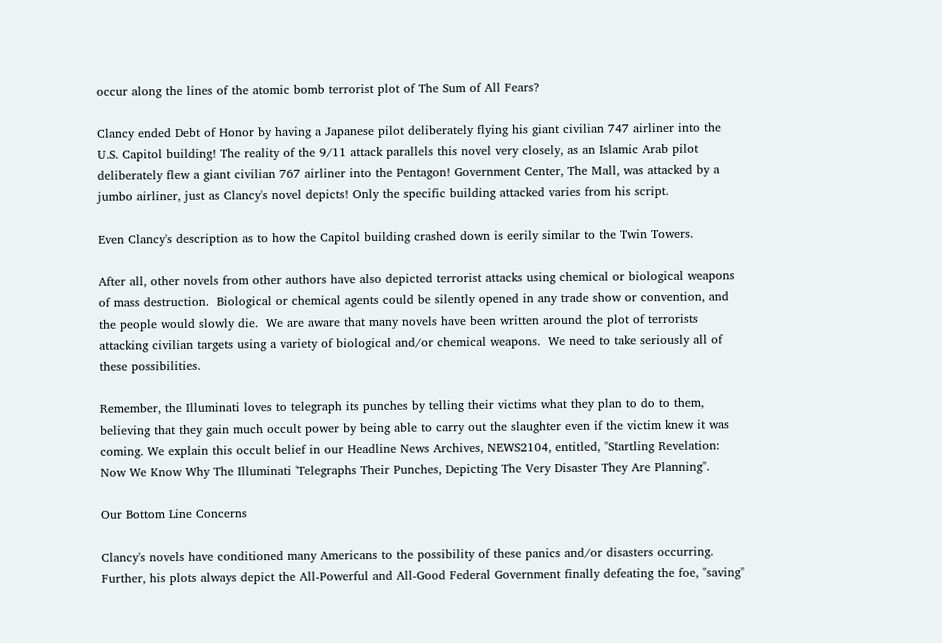occur along the lines of the atomic bomb terrorist plot of The Sum of All Fears?

Clancy ended Debt of Honor by having a Japanese pilot deliberately flying his giant civilian 747 airliner into the U.S. Capitol building! The reality of the 9/11 attack parallels this novel very closely, as an Islamic Arab pilot deliberately flew a giant civilian 767 airliner into the Pentagon! Government Center, The Mall, was attacked by a jumbo airliner, just as Clancy's novel depicts! Only the specific building attacked varies from his script.

Even Clancy's description as to how the Capitol building crashed down is eerily similar to the Twin Towers.

After all, other novels from other authors have also depicted terrorist attacks using chemical or biological weapons of mass destruction.  Biological or chemical agents could be silently opened in any trade show or convention, and the people would slowly die.  We are aware that many novels have been written around the plot of terrorists attacking civilian targets using a variety of biological and/or chemical weapons.  We need to take seriously all of these possibilities.

Remember, the Illuminati loves to telegraph its punches by telling their victims what they plan to do to them, believing that they gain much occult power by being able to carry out the slaughter even if the victim knew it was coming. We explain this occult belief in our Headline News Archives, NEWS2104, entitled, "Startling Revelation: Now We Know Why The Illuminati 'Telegraphs Their Punches, Depicting The Very Disaster They Are Planning".

Our Bottom Line Concerns

Clancy's novels have conditioned many Americans to the possibility of these panics and/or disasters occurring.  Further, his plots always depict the All-Powerful and All-Good Federal Government finally defeating the foe, "saving"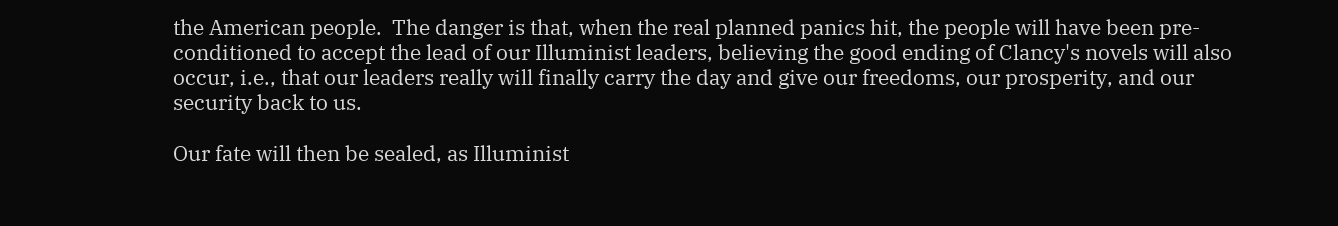the American people.  The danger is that, when the real planned panics hit, the people will have been pre-conditioned to accept the lead of our Illuminist leaders, believing the good ending of Clancy's novels will also occur, i.e., that our leaders really will finally carry the day and give our freedoms, our prosperity, and our security back to us.

Our fate will then be sealed, as Illuminist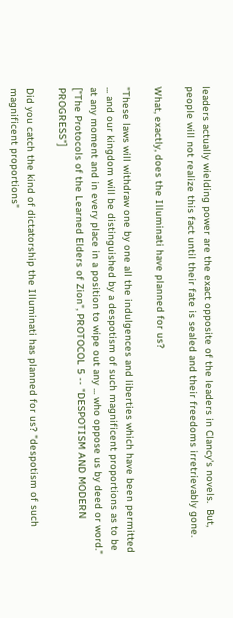leaders actually wielding power are the exact opposite of the leaders in Clancy's novels.  But, people will not realize this fact until their fate is sealed and their freedoms irretrievably gone.

What, exactly, does the Illuminati have planned for us?

"These laws will withdraw one by one all the indulgences and liberties which have been permitted ... and our kingdom will be distinguished by a despotism of such magnificent proportions as to be at any moment and in every place in a position to wipe out any ... who oppose us by deed or word." ["The Protocols of the Learned Elders of Zion", PROTOCOL 5 -- "DESPOTISM AND MODERN PROGRESS"]

Did you catch the kind of dictatorship the Illuminati has planned for us? "despotism of such magnificent proportions"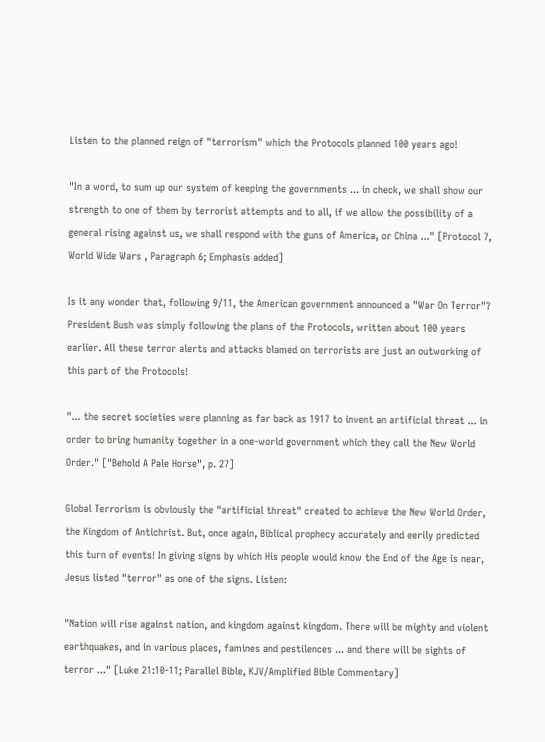Listen to the planned reign of "terrorism" which the Protocols planned 100 years ago!

"In a word, to sum up our system of keeping the governments ... in check, we shall show our strength to one of them by terrorist attempts and to all, if we allow the possibility of a general rising against us, we shall respond with the guns of America, or China ..." [Protocol 7, World Wide Wars , Paragraph 6; Emphasis added]

Is it any wonder that, following 9/11, the American government announced a "War On Terror"? President Bush was simply following the plans of the Protocols, written about 100 years earlier. All these terror alerts and attacks blamed on terrorists are just an outworking of this part of the Protocols!

"... the secret societies were planning as far back as 1917 to invent an artificial threat ... in order to bring humanity together in a one-world government which they call the New World Order." ["Behold A Pale Horse", p. 27]

Global Terrorism is obviously the "artificial threat" created to achieve the New World Order, the Kingdom of Antichrist. But, once again, Biblical prophecy accurately and eerily predicted this turn of events! In giving signs by which His people would know the End of the Age is near, Jesus listed "terror" as one of the signs. Listen:

"Nation will rise against nation, and kingdom against kingdom. There will be mighty and violent earthquakes, and in various places, famines and pestilences ... and there will be sights of terror ..." [Luke 21:10-11; Parallel Bible, KJV/Amplified Bible Commentary]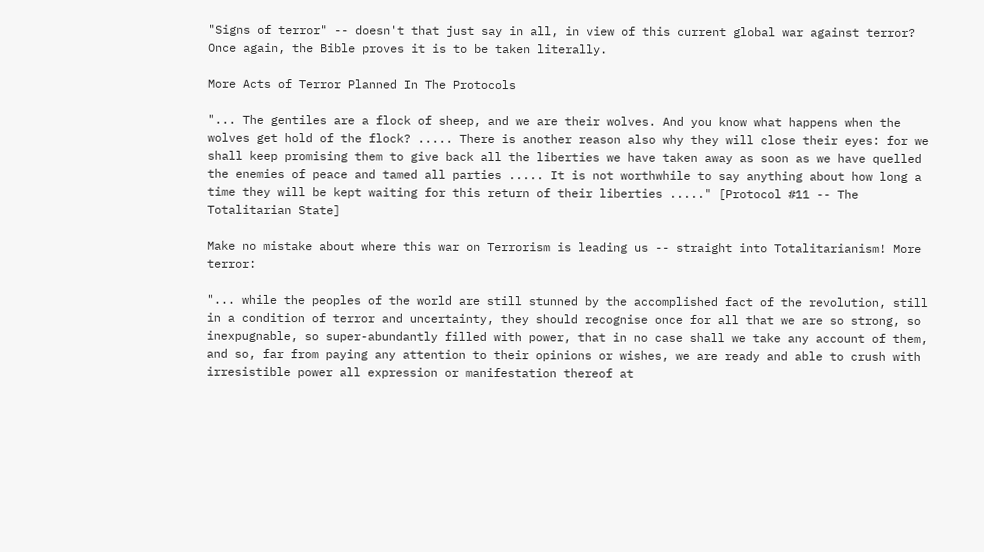"Signs of terror" -- doesn't that just say in all, in view of this current global war against terror? Once again, the Bible proves it is to be taken literally.

More Acts of Terror Planned In The Protocols

"... The gentiles are a flock of sheep, and we are their wolves. And you know what happens when the wolves get hold of the flock? ..... There is another reason also why they will close their eyes: for we shall keep promising them to give back all the liberties we have taken away as soon as we have quelled the enemies of peace and tamed all parties ..... It is not worthwhile to say anything about how long a time they will be kept waiting for this return of their liberties ....." [Protocol #11 -- The Totalitarian State]

Make no mistake about where this war on Terrorism is leading us -- straight into Totalitarianism! More terror:

"... while the peoples of the world are still stunned by the accomplished fact of the revolution, still in a condition of terror and uncertainty, they should recognise once for all that we are so strong, so inexpugnable, so super-abundantly filled with power, that in no case shall we take any account of them, and so, far from paying any attention to their opinions or wishes, we are ready and able to crush with irresistible power all expression or manifestation thereof at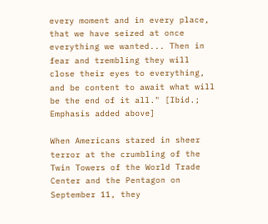every moment and in every place, that we have seized at once everything we wanted... Then in fear and trembling they will close their eyes to everything, and be content to await what will be the end of it all." [Ibid.; Emphasis added above]

When Americans stared in sheer terror at the crumbling of the Twin Towers of the World Trade Center and the Pentagon on September 11, they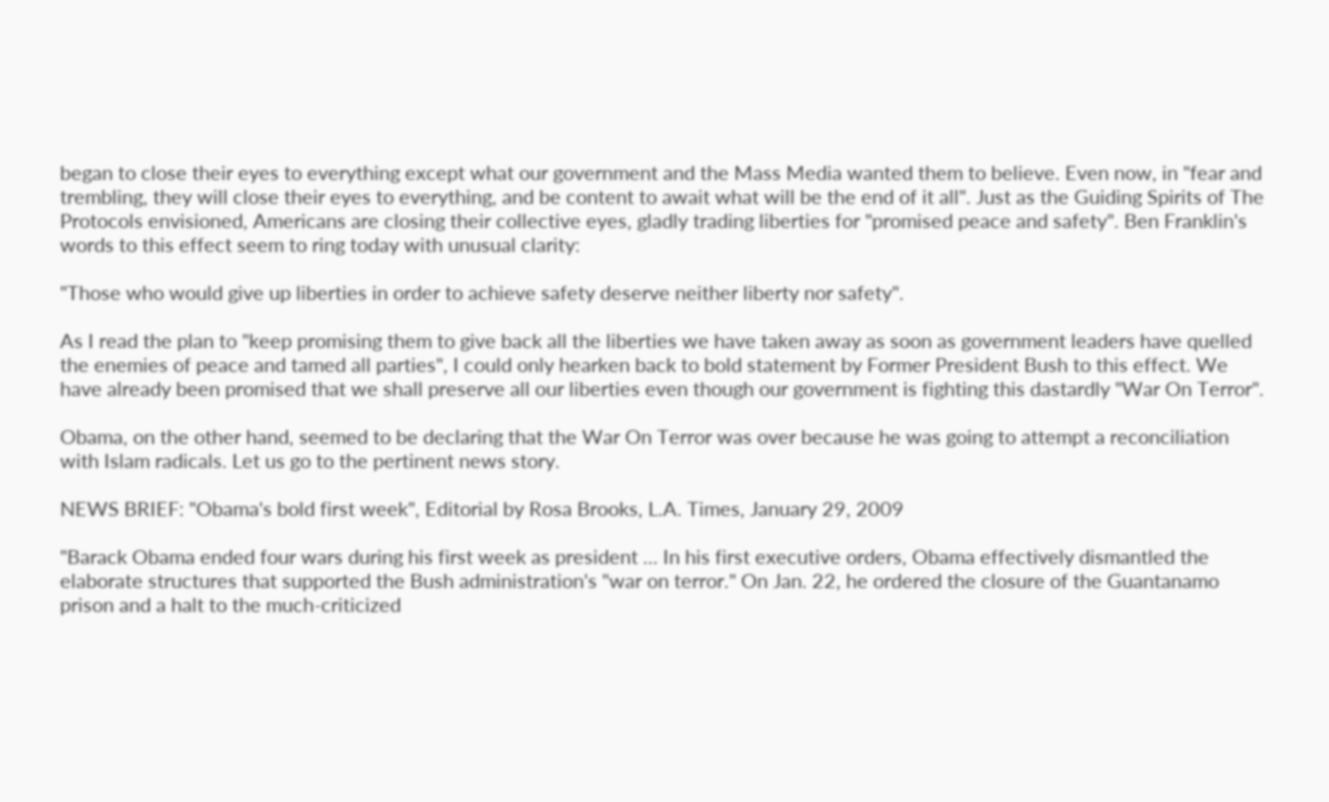began to close their eyes to everything except what our government and the Mass Media wanted them to believe. Even now, in "fear and trembling, they will close their eyes to everything, and be content to await what will be the end of it all". Just as the Guiding Spirits of The Protocols envisioned, Americans are closing their collective eyes, gladly trading liberties for "promised peace and safety". Ben Franklin's words to this effect seem to ring today with unusual clarity:

"Those who would give up liberties in order to achieve safety deserve neither liberty nor safety".

As I read the plan to "keep promising them to give back all the liberties we have taken away as soon as government leaders have quelled the enemies of peace and tamed all parties", I could only hearken back to bold statement by Former President Bush to this effect. We have already been promised that we shall preserve all our liberties even though our government is fighting this dastardly "War On Terror".

Obama, on the other hand, seemed to be declaring that the War On Terror was over because he was going to attempt a reconciliation with Islam radicals. Let us go to the pertinent news story.

NEWS BRIEF: "Obama's bold first week", Editorial by Rosa Brooks, L.A. Times, January 29, 2009

"Barack Obama ended four wars during his first week as president ... In his first executive orders, Obama effectively dismantled the elaborate structures that supported the Bush administration's "war on terror." On Jan. 22, he ordered the closure of the Guantanamo prison and a halt to the much-criticized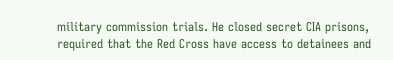military commission trials. He closed secret CIA prisons, required that the Red Cross have access to detainees and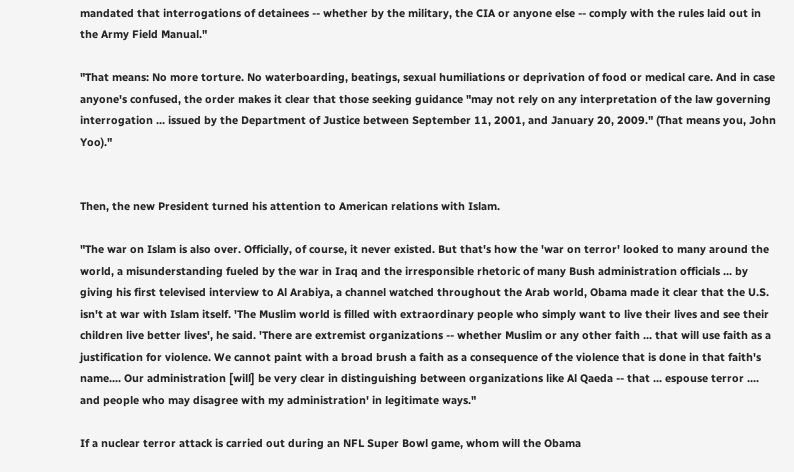mandated that interrogations of detainees -- whether by the military, the CIA or anyone else -- comply with the rules laid out in the Army Field Manual."

"That means: No more torture. No waterboarding, beatings, sexual humiliations or deprivation of food or medical care. And in case anyone's confused, the order makes it clear that those seeking guidance "may not rely on any interpretation of the law governing interrogation ... issued by the Department of Justice between September 11, 2001, and January 20, 2009." (That means you, John Yoo)."


Then, the new President turned his attention to American relations with Islam.

"The war on Islam is also over. Officially, of course, it never existed. But that's how the 'war on terror' looked to many around the world, a misunderstanding fueled by the war in Iraq and the irresponsible rhetoric of many Bush administration officials ... by giving his first televised interview to Al Arabiya, a channel watched throughout the Arab world, Obama made it clear that the U.S. isn't at war with Islam itself. 'The Muslim world is filled with extraordinary people who simply want to live their lives and see their children live better lives', he said. 'There are extremist organizations -- whether Muslim or any other faith ... that will use faith as a justification for violence. We cannot paint with a broad brush a faith as a consequence of the violence that is done in that faith's name.... Our administration [will] be very clear in distinguishing between organizations like Al Qaeda -- that ... espouse terror .... and people who may disagree with my administration' in legitimate ways."

If a nuclear terror attack is carried out during an NFL Super Bowl game, whom will the Obama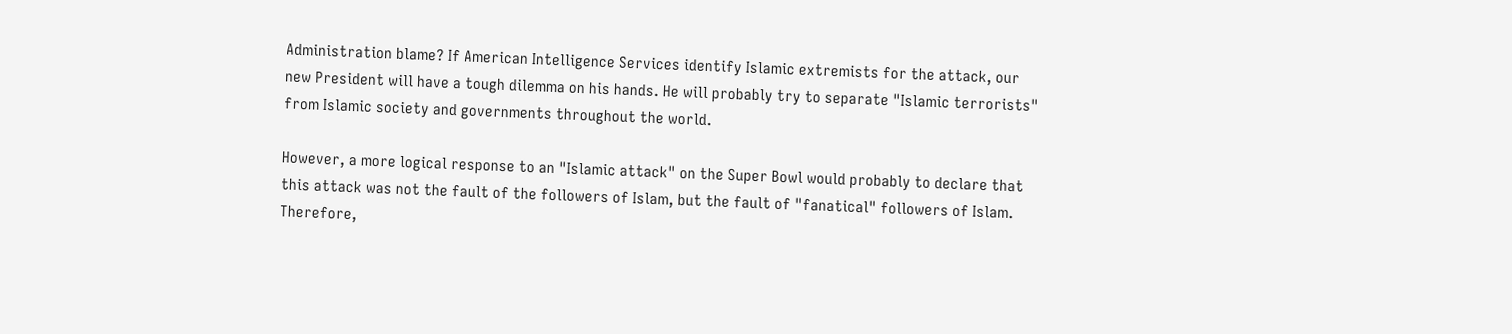Administration blame? If American Intelligence Services identify Islamic extremists for the attack, our new President will have a tough dilemma on his hands. He will probably try to separate "Islamic terrorists" from Islamic society and governments throughout the world.

However, a more logical response to an "Islamic attack" on the Super Bowl would probably to declare that this attack was not the fault of the followers of Islam, but the fault of "fanatical" followers of Islam. Therefore,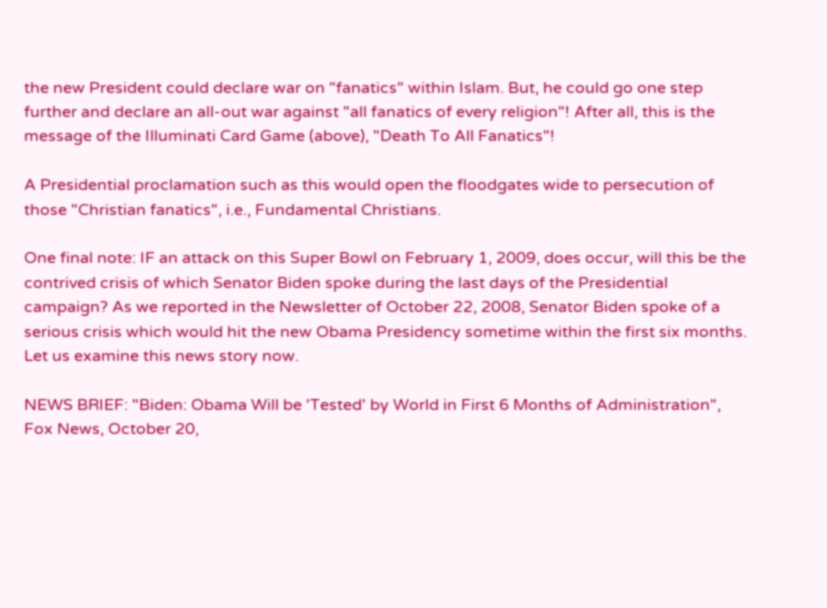the new President could declare war on "fanatics" within Islam. But, he could go one step further and declare an all-out war against "all fanatics of every religion"! After all, this is the message of the Illuminati Card Game (above), "Death To All Fanatics"!

A Presidential proclamation such as this would open the floodgates wide to persecution of those "Christian fanatics", i.e., Fundamental Christians.

One final note: IF an attack on this Super Bowl on February 1, 2009, does occur, will this be the contrived crisis of which Senator Biden spoke during the last days of the Presidential campaign? As we reported in the Newsletter of October 22, 2008, Senator Biden spoke of a serious crisis which would hit the new Obama Presidency sometime within the first six months. Let us examine this news story now.

NEWS BRIEF: "Biden: Obama Will be 'Tested' by World in First 6 Months of Administration", Fox News, October 20,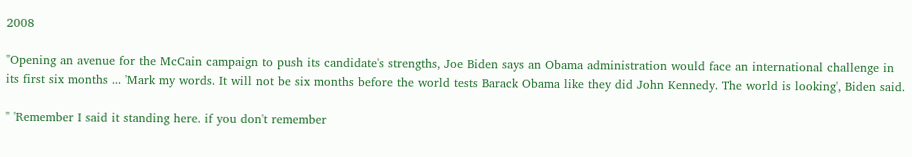2008

"Opening an avenue for the McCain campaign to push its candidate's strengths, Joe Biden says an Obama administration would face an international challenge in its first six months ... 'Mark my words. It will not be six months before the world tests Barack Obama like they did John Kennedy. The world is looking', Biden said.

" 'Remember I said it standing here. if you don't remember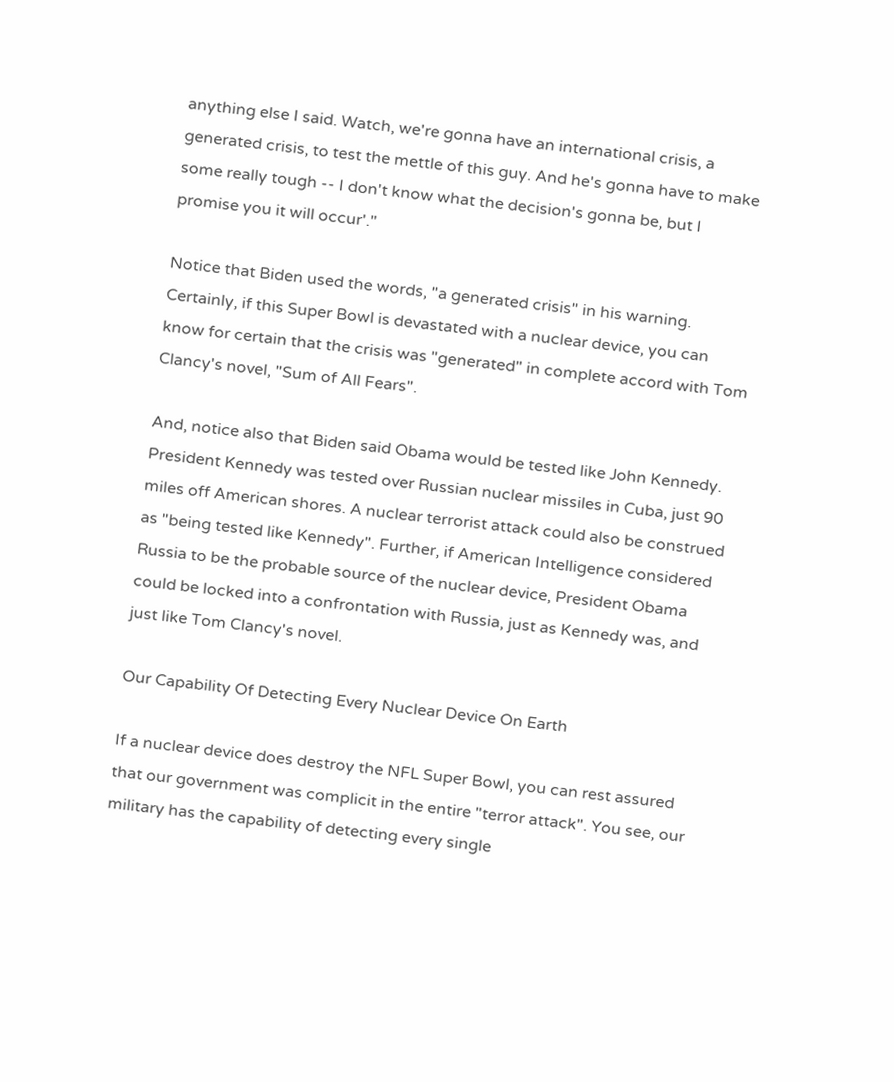anything else I said. Watch, we're gonna have an international crisis, a generated crisis, to test the mettle of this guy. And he's gonna have to make some really tough -- I don't know what the decision's gonna be, but I promise you it will occur'."

Notice that Biden used the words, "a generated crisis" in his warning. Certainly, if this Super Bowl is devastated with a nuclear device, you can know for certain that the crisis was "generated" in complete accord with Tom Clancy's novel, "Sum of All Fears".

And, notice also that Biden said Obama would be tested like John Kennedy. President Kennedy was tested over Russian nuclear missiles in Cuba, just 90 miles off American shores. A nuclear terrorist attack could also be construed as "being tested like Kennedy". Further, if American Intelligence considered Russia to be the probable source of the nuclear device, President Obama could be locked into a confrontation with Russia, just as Kennedy was, and just like Tom Clancy's novel.

Our Capability Of Detecting Every Nuclear Device On Earth

If a nuclear device does destroy the NFL Super Bowl, you can rest assured that our government was complicit in the entire "terror attack". You see, our military has the capability of detecting every single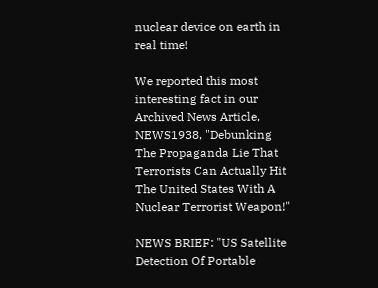nuclear device on earth in real time!

We reported this most interesting fact in our Archived News Article, NEWS1938, "Debunking The Propaganda Lie That Terrorists Can Actually Hit The United States With A Nuclear Terrorist Weapon!"

NEWS BRIEF: "US Satellite Detection Of Portable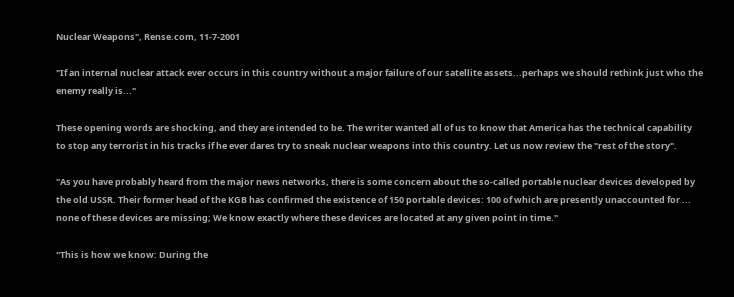Nuclear Weapons", Rense.com, 11-7-2001

"If an internal nuclear attack ever occurs in this country without a major failure of our satellite assets...perhaps we should rethink just who the enemy really is..."

These opening words are shocking, and they are intended to be. The writer wanted all of us to know that America has the technical capability to stop any terrorist in his tracks if he ever dares try to sneak nuclear weapons into this country. Let us now review the "rest of the story".

"As you have probably heard from the major news networks, there is some concern about the so-called portable nuclear devices developed by the old USSR. Their former head of the KGB has confirmed the existence of 150 portable devices: 100 of which are presently unaccounted for ... none of these devices are missing; We know exactly where these devices are located at any given point in time."

"This is how we know: During the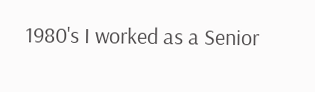1980's I worked as a Senior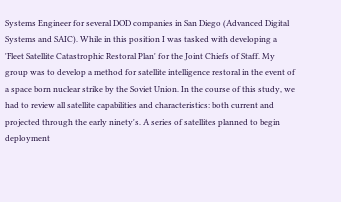Systems Engineer for several DOD companies in San Diego (Advanced Digital Systems and SAIC). While in this position I was tasked with developing a 'Fleet Satellite Catastrophic Restoral Plan' for the Joint Chiefs of Staff. My group was to develop a method for satellite intelligence restoral in the event of a space born nuclear strike by the Soviet Union. In the course of this study, we had to review all satellite capabilities and characteristics: both current and projected through the early ninety's. A series of satellites planned to begin deployment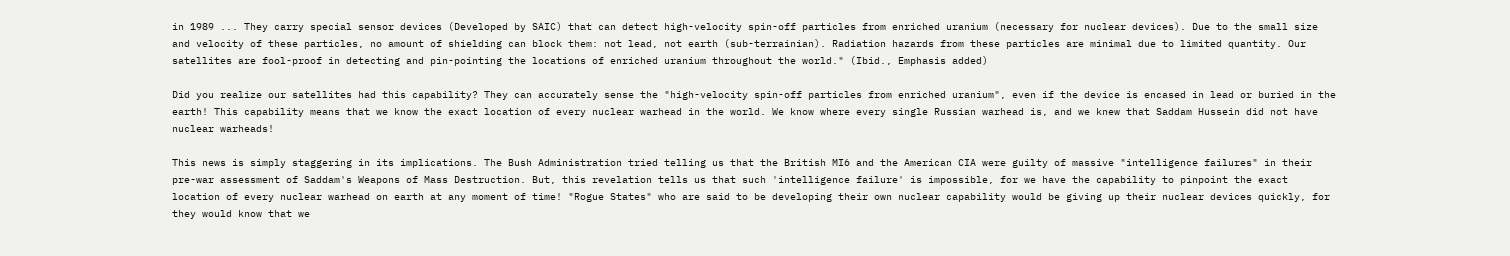in 1989 ... They carry special sensor devices (Developed by SAIC) that can detect high-velocity spin-off particles from enriched uranium (necessary for nuclear devices). Due to the small size and velocity of these particles, no amount of shielding can block them: not lead, not earth (sub-terrainian). Radiation hazards from these particles are minimal due to limited quantity. Our satellites are fool-proof in detecting and pin-pointing the locations of enriched uranium throughout the world." (Ibid., Emphasis added)

Did you realize our satellites had this capability? They can accurately sense the "high-velocity spin-off particles from enriched uranium", even if the device is encased in lead or buried in the earth! This capability means that we know the exact location of every nuclear warhead in the world. We know where every single Russian warhead is, and we knew that Saddam Hussein did not have nuclear warheads!

This news is simply staggering in its implications. The Bush Administration tried telling us that the British MI6 and the American CIA were guilty of massive "intelligence failures" in their pre-war assessment of Saddam's Weapons of Mass Destruction. But, this revelation tells us that such 'intelligence failure' is impossible, for we have the capability to pinpoint the exact location of every nuclear warhead on earth at any moment of time! "Rogue States" who are said to be developing their own nuclear capability would be giving up their nuclear devices quickly, for they would know that we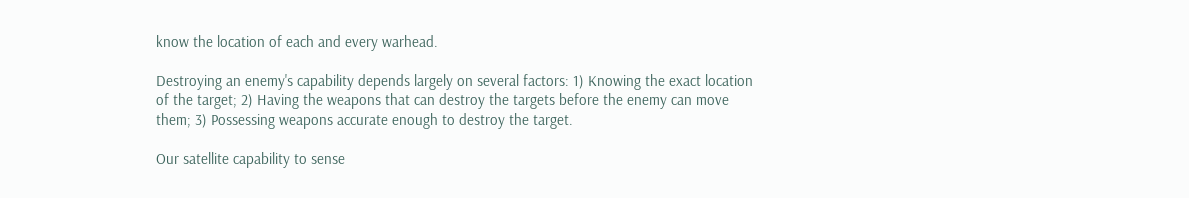know the location of each and every warhead.

Destroying an enemy's capability depends largely on several factors: 1) Knowing the exact location of the target; 2) Having the weapons that can destroy the targets before the enemy can move them; 3) Possessing weapons accurate enough to destroy the target.

Our satellite capability to sense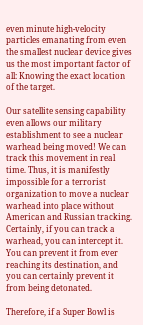even minute high-velocity particles emanating from even the smallest nuclear device gives us the most important factor of all: Knowing the exact location of the target.

Our satellite sensing capability even allows our military establishment to see a nuclear warhead being moved! We can track this movement in real time. Thus, it is manifestly impossible for a terrorist organization to move a nuclear warhead into place without American and Russian tracking. Certainly, if you can track a warhead, you can intercept it. You can prevent it from ever reaching its destination, and you can certainly prevent it from being detonated.

Therefore, if a Super Bowl is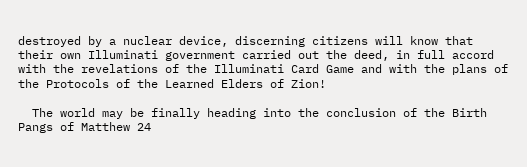destroyed by a nuclear device, discerning citizens will know that their own Illuminati government carried out the deed, in full accord with the revelations of the Illuminati Card Game and with the plans of the Protocols of the Learned Elders of Zion!

  The world may be finally heading into the conclusion of the Birth Pangs of Matthew 24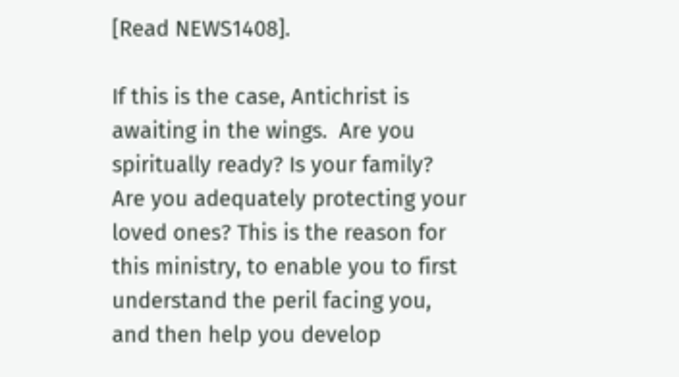[Read NEWS1408].

If this is the case, Antichrist is awaiting in the wings.  Are you spiritually ready? Is your family? Are you adequately protecting your loved ones? This is the reason for this ministry, to enable you to first understand the peril facing you, and then help you develop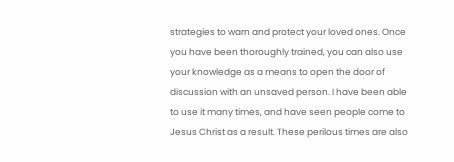strategies to warn and protect your loved ones. Once you have been thoroughly trained, you can also use your knowledge as a means to open the door of discussion with an unsaved person. I have been able to use it many times, and have seen people come to Jesus Christ as a result. These perilous times are also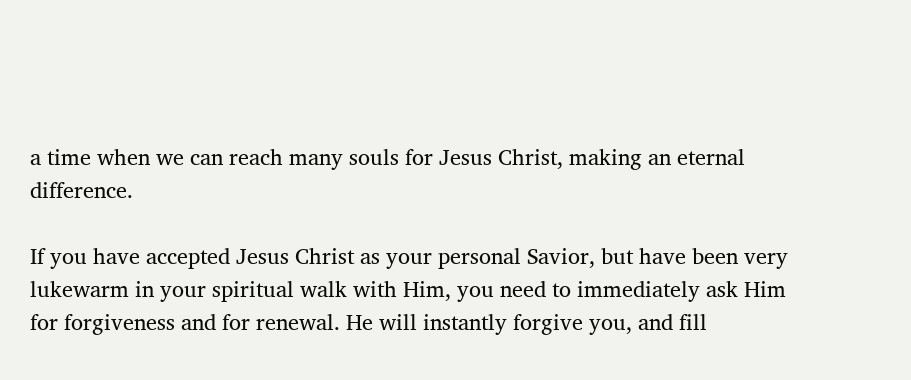a time when we can reach many souls for Jesus Christ, making an eternal difference.

If you have accepted Jesus Christ as your personal Savior, but have been very lukewarm in your spiritual walk with Him, you need to immediately ask Him for forgiveness and for renewal. He will instantly forgive you, and fill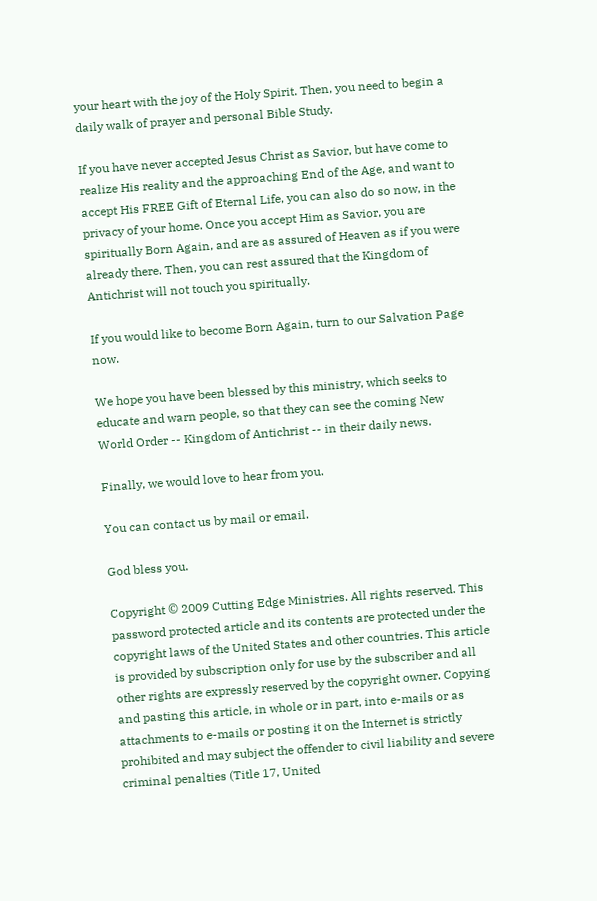your heart with the joy of the Holy Spirit. Then, you need to begin a daily walk of prayer and personal Bible Study.

If you have never accepted Jesus Christ as Savior, but have come to realize His reality and the approaching End of the Age, and want to accept His FREE Gift of Eternal Life, you can also do so now, in the privacy of your home. Once you accept Him as Savior, you are spiritually Born Again, and are as assured of Heaven as if you were already there. Then, you can rest assured that the Kingdom of Antichrist will not touch you spiritually.

If you would like to become Born Again, turn to our Salvation Page now.

We hope you have been blessed by this ministry, which seeks to educate and warn people, so that they can see the coming New World Order -- Kingdom of Antichrist -- in their daily news.

Finally, we would love to hear from you.

You can contact us by mail or email.

God bless you.

Copyright © 2009 Cutting Edge Ministries. All rights reserved. This password protected article and its contents are protected under the copyright laws of the United States and other countries. This article is provided by subscription only for use by the subscriber and all other rights are expressly reserved by the copyright owner. Copying and pasting this article, in whole or in part, into e-mails or as attachments to e-mails or posting it on the Internet is strictly prohibited and may subject the offender to civil liability and severe criminal penalties (Title 17, United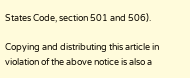States Code, section 501 and 506).

Copying and distributing this article in violation of the above notice is also a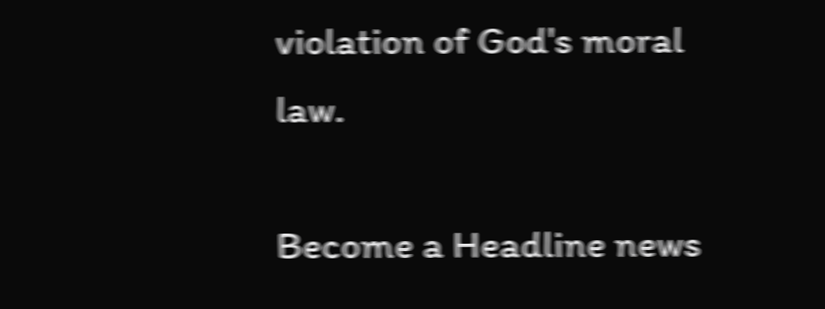violation of God's moral law.

Become a Headline news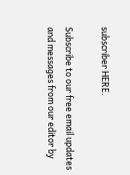subscriber HERE.

Subscribe to our free email updates and messages from our editor by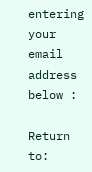entering your email address below :

Return to: